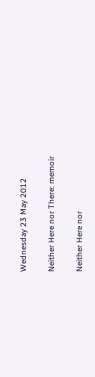Wednesday 23 May 2012

Neither Here nor There: memoir

Neither Here nor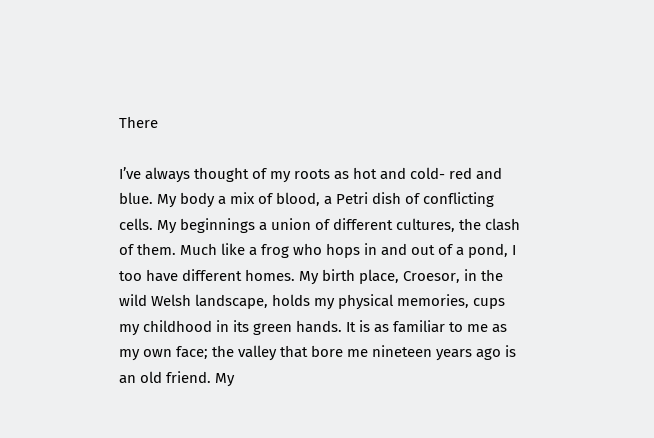There

I’ve always thought of my roots as hot and cold- red and blue. My body a mix of blood, a Petri dish of conflicting cells. My beginnings a union of different cultures, the clash of them. Much like a frog who hops in and out of a pond, I too have different homes. My birth place, Croesor, in the wild Welsh landscape, holds my physical memories, cups my childhood in its green hands. It is as familiar to me as my own face; the valley that bore me nineteen years ago is an old friend. My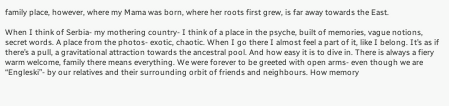family place, however, where my Mama was born, where her roots first grew, is far away towards the East.

When I think of Serbia- my mothering country- I think of a place in the psyche, built of memories, vague notions, secret words. A place from the photos- exotic, chaotic. When I go there I almost feel a part of it, like I belong. It’s as if there’s a pull, a gravitational attraction towards the ancestral pool. And how easy it is to dive in. There is always a fiery warm welcome, family there means everything. We were forever to be greeted with open arms- even though we are “Engleski”- by our relatives and their surrounding orbit of friends and neighbours. How memory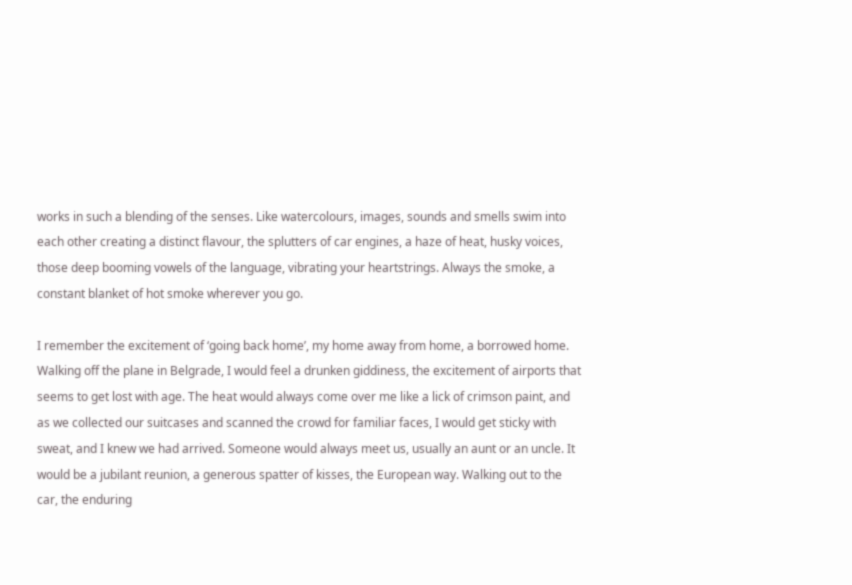works in such a blending of the senses. Like watercolours, images, sounds and smells swim into each other creating a distinct flavour, the splutters of car engines, a haze of heat, husky voices, those deep booming vowels of the language, vibrating your heartstrings. Always the smoke, a constant blanket of hot smoke wherever you go.

I remember the excitement of ‘going back home’, my home away from home, a borrowed home. Walking off the plane in Belgrade, I would feel a drunken giddiness, the excitement of airports that seems to get lost with age. The heat would always come over me like a lick of crimson paint, and as we collected our suitcases and scanned the crowd for familiar faces, I would get sticky with sweat, and I knew we had arrived. Someone would always meet us, usually an aunt or an uncle. It would be a jubilant reunion, a generous spatter of kisses, the European way. Walking out to the car, the enduring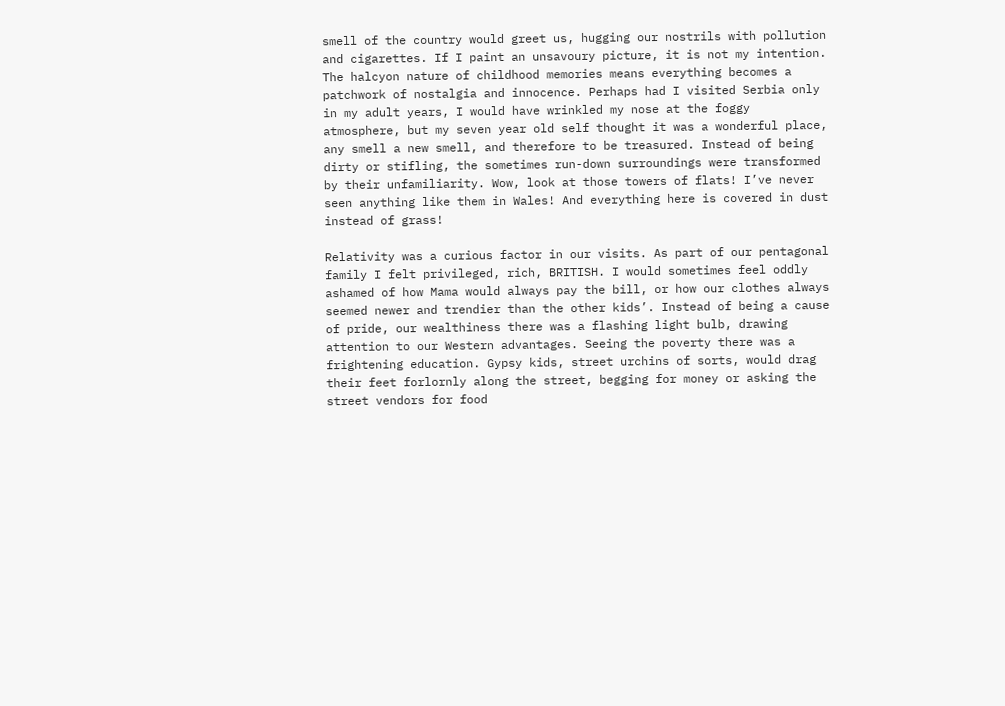smell of the country would greet us, hugging our nostrils with pollution and cigarettes. If I paint an unsavoury picture, it is not my intention. The halcyon nature of childhood memories means everything becomes a patchwork of nostalgia and innocence. Perhaps had I visited Serbia only in my adult years, I would have wrinkled my nose at the foggy atmosphere, but my seven year old self thought it was a wonderful place, any smell a new smell, and therefore to be treasured. Instead of being dirty or stifling, the sometimes run-down surroundings were transformed by their unfamiliarity. Wow, look at those towers of flats! I’ve never seen anything like them in Wales! And everything here is covered in dust instead of grass!

Relativity was a curious factor in our visits. As part of our pentagonal family I felt privileged, rich, BRITISH. I would sometimes feel oddly ashamed of how Mama would always pay the bill, or how our clothes always seemed newer and trendier than the other kids’. Instead of being a cause of pride, our wealthiness there was a flashing light bulb, drawing attention to our Western advantages. Seeing the poverty there was a frightening education. Gypsy kids, street urchins of sorts, would drag their feet forlornly along the street, begging for money or asking the street vendors for food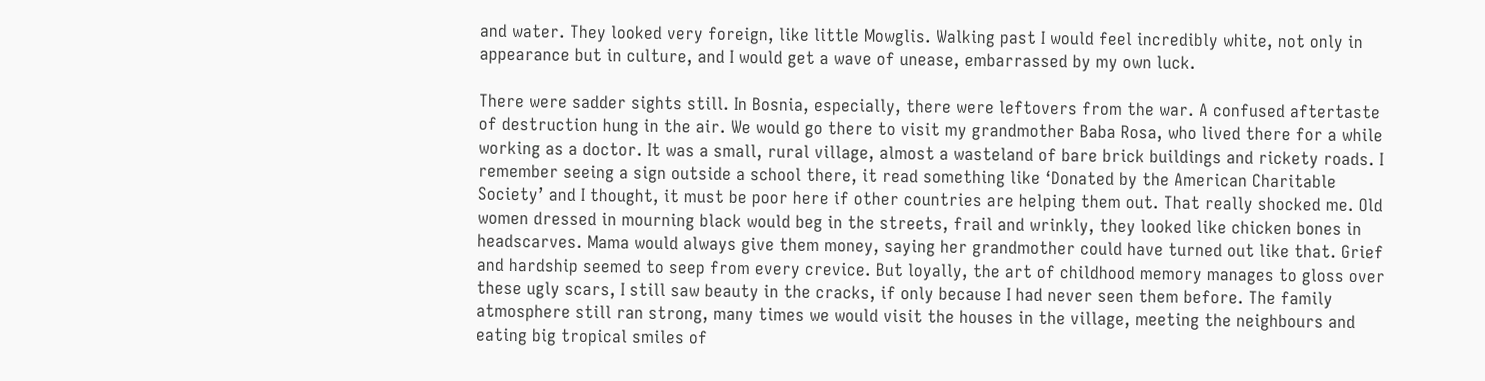and water. They looked very foreign, like little Mowglis. Walking past I would feel incredibly white, not only in appearance but in culture, and I would get a wave of unease, embarrassed by my own luck.

There were sadder sights still. In Bosnia, especially, there were leftovers from the war. A confused aftertaste of destruction hung in the air. We would go there to visit my grandmother Baba Rosa, who lived there for a while working as a doctor. It was a small, rural village, almost a wasteland of bare brick buildings and rickety roads. I remember seeing a sign outside a school there, it read something like ‘Donated by the American Charitable Society’ and I thought, it must be poor here if other countries are helping them out. That really shocked me. Old women dressed in mourning black would beg in the streets, frail and wrinkly, they looked like chicken bones in headscarves. Mama would always give them money, saying her grandmother could have turned out like that. Grief and hardship seemed to seep from every crevice. But loyally, the art of childhood memory manages to gloss over these ugly scars, I still saw beauty in the cracks, if only because I had never seen them before. The family atmosphere still ran strong, many times we would visit the houses in the village, meeting the neighbours and eating big tropical smiles of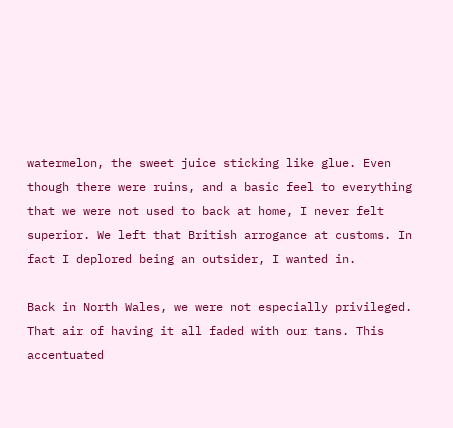watermelon, the sweet juice sticking like glue. Even though there were ruins, and a basic feel to everything that we were not used to back at home, I never felt superior. We left that British arrogance at customs. In fact I deplored being an outsider, I wanted in.

Back in North Wales, we were not especially privileged. That air of having it all faded with our tans. This accentuated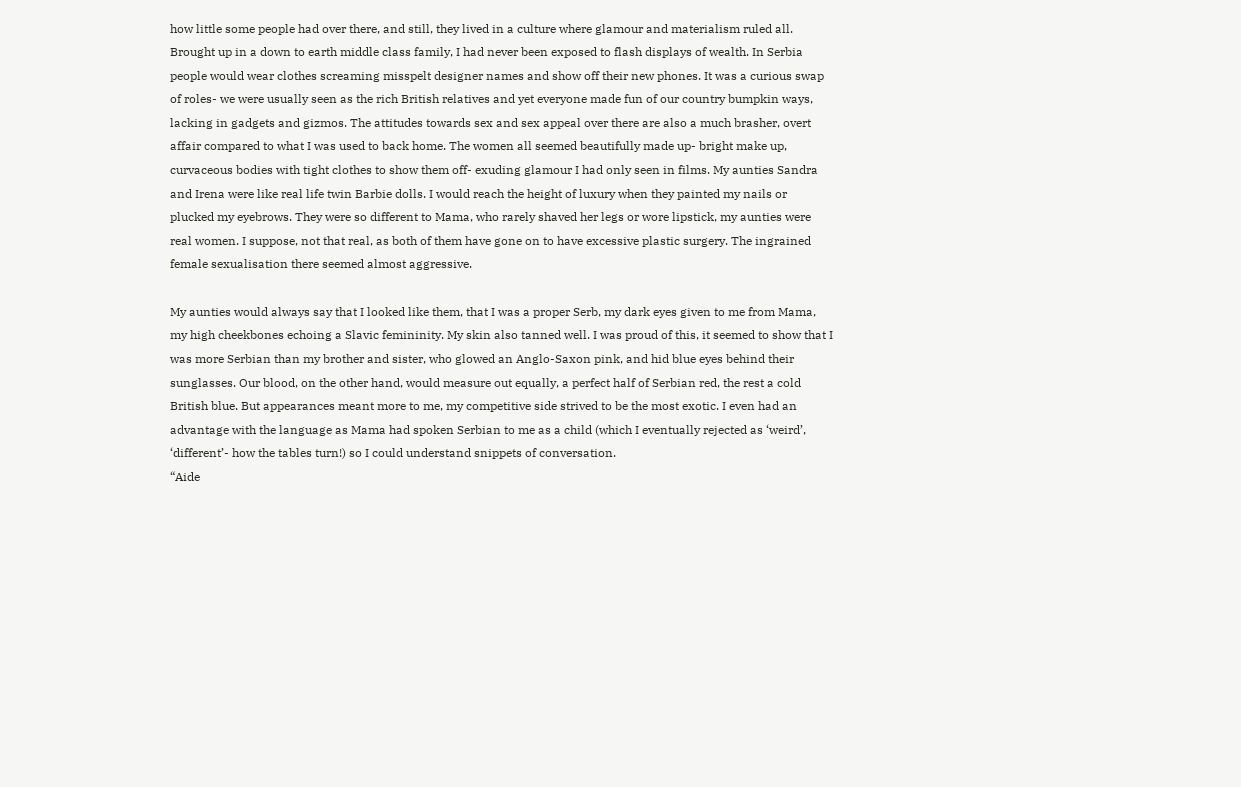how little some people had over there, and still, they lived in a culture where glamour and materialism ruled all. Brought up in a down to earth middle class family, I had never been exposed to flash displays of wealth. In Serbia people would wear clothes screaming misspelt designer names and show off their new phones. It was a curious swap of roles- we were usually seen as the rich British relatives and yet everyone made fun of our country bumpkin ways, lacking in gadgets and gizmos. The attitudes towards sex and sex appeal over there are also a much brasher, overt affair compared to what I was used to back home. The women all seemed beautifully made up- bright make up, curvaceous bodies with tight clothes to show them off- exuding glamour I had only seen in films. My aunties Sandra and Irena were like real life twin Barbie dolls. I would reach the height of luxury when they painted my nails or plucked my eyebrows. They were so different to Mama, who rarely shaved her legs or wore lipstick, my aunties were real women. I suppose, not that real, as both of them have gone on to have excessive plastic surgery. The ingrained female sexualisation there seemed almost aggressive.

My aunties would always say that I looked like them, that I was a proper Serb, my dark eyes given to me from Mama, my high cheekbones echoing a Slavic femininity. My skin also tanned well. I was proud of this, it seemed to show that I was more Serbian than my brother and sister, who glowed an Anglo-Saxon pink, and hid blue eyes behind their sunglasses. Our blood, on the other hand, would measure out equally, a perfect half of Serbian red, the rest a cold British blue. But appearances meant more to me, my competitive side strived to be the most exotic. I even had an advantage with the language as Mama had spoken Serbian to me as a child (which I eventually rejected as ‘weird’, ‘different’- how the tables turn!) so I could understand snippets of conversation.
“Aide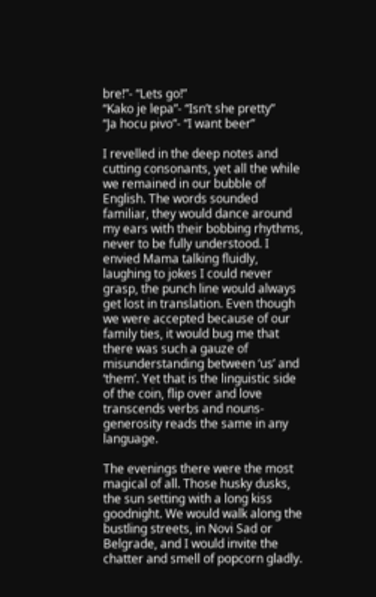bre!”- “Lets go!”
“Kako je lepa”- “Isn’t she pretty”
“Ja hocu pivo”- “I want beer”

I revelled in the deep notes and cutting consonants, yet all the while we remained in our bubble of English. The words sounded familiar, they would dance around my ears with their bobbing rhythms, never to be fully understood. I envied Mama talking fluidly, laughing to jokes I could never grasp, the punch line would always get lost in translation. Even though we were accepted because of our family ties, it would bug me that there was such a gauze of misunderstanding between ‘us’ and ‘them’. Yet that is the linguistic side of the coin, flip over and love transcends verbs and nouns- generosity reads the same in any language.

The evenings there were the most magical of all. Those husky dusks, the sun setting with a long kiss goodnight. We would walk along the bustling streets, in Novi Sad or Belgrade, and I would invite the chatter and smell of popcorn gladly.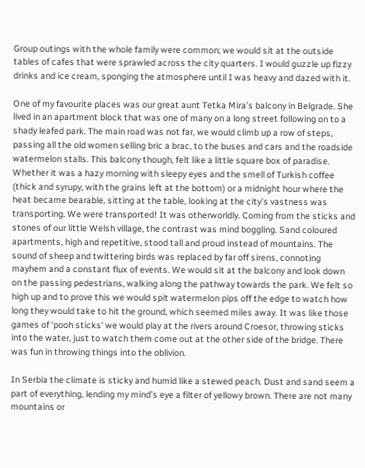Group outings with the whole family were common; we would sit at the outside tables of cafes that were sprawled across the city quarters. I would guzzle up fizzy drinks and ice cream, sponging the atmosphere until I was heavy and dazed with it.

One of my favourite places was our great aunt Tetka Mira’s balcony in Belgrade. She lived in an apartment block that was one of many on a long street following on to a shady leafed park. The main road was not far, we would climb up a row of steps, passing all the old women selling bric a brac, to the buses and cars and the roadside watermelon stalls. This balcony though, felt like a little square box of paradise. Whether it was a hazy morning with sleepy eyes and the smell of Turkish coffee (thick and syrupy, with the grains left at the bottom) or a midnight hour where the heat became bearable, sitting at the table, looking at the city’s vastness was transporting. We were transported! It was otherworldly. Coming from the sticks and stones of our little Welsh village, the contrast was mind boggling. Sand coloured apartments, high and repetitive, stood tall and proud instead of mountains. The sound of sheep and twittering birds was replaced by far off sirens, connoting mayhem and a constant flux of events. We would sit at the balcony and look down on the passing pedestrians, walking along the pathway towards the park. We felt so high up and to prove this we would spit watermelon pips off the edge to watch how long they would take to hit the ground, which seemed miles away. It was like those games of ‘pooh sticks’ we would play at the rivers around Croesor, throwing sticks into the water, just to watch them come out at the other side of the bridge. There was fun in throwing things into the oblivion.

In Serbia the climate is sticky and humid like a stewed peach. Dust and sand seem a part of everything, lending my mind’s eye a filter of yellowy brown. There are not many mountains or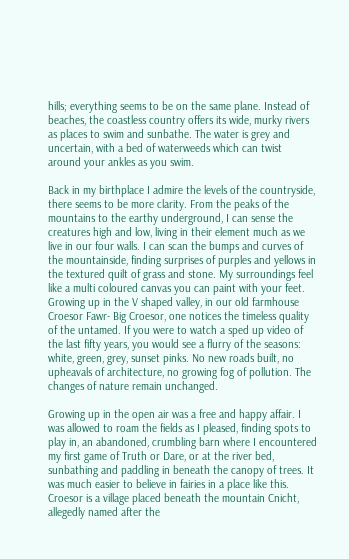hills; everything seems to be on the same plane. Instead of beaches, the coastless country offers its wide, murky rivers as places to swim and sunbathe. The water is grey and uncertain, with a bed of waterweeds which can twist around your ankles as you swim.

Back in my birthplace I admire the levels of the countryside, there seems to be more clarity. From the peaks of the mountains to the earthy underground, I can sense the creatures high and low, living in their element much as we live in our four walls. I can scan the bumps and curves of the mountainside, finding surprises of purples and yellows in the textured quilt of grass and stone. My surroundings feel like a multi coloured canvas you can paint with your feet. Growing up in the V shaped valley, in our old farmhouse Croesor Fawr- Big Croesor, one notices the timeless quality of the untamed. If you were to watch a sped up video of the last fifty years, you would see a flurry of the seasons: white, green, grey, sunset pinks. No new roads built, no upheavals of architecture, no growing fog of pollution. The changes of nature remain unchanged.

Growing up in the open air was a free and happy affair. I was allowed to roam the fields as I pleased, finding spots to play in, an abandoned, crumbling barn where I encountered my first game of Truth or Dare, or at the river bed, sunbathing and paddling in beneath the canopy of trees. It was much easier to believe in fairies in a place like this. Croesor is a village placed beneath the mountain Cnicht, allegedly named after the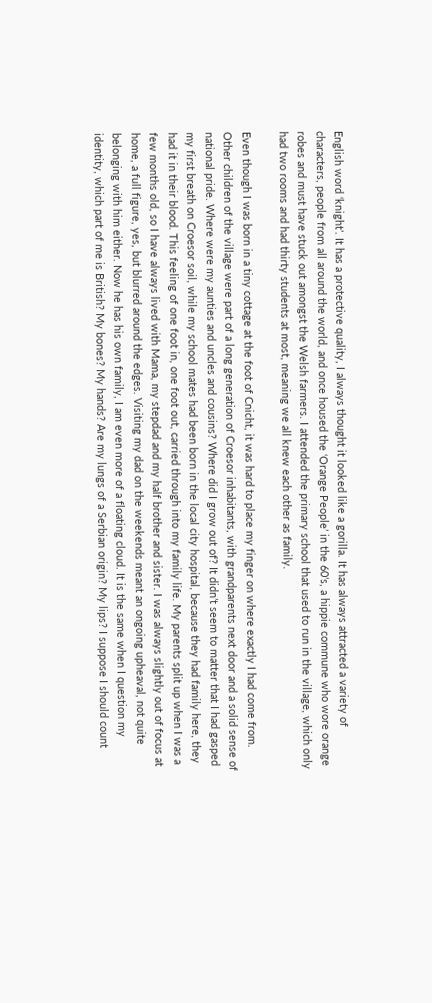English word ‘knight’. It has a protective quality, I always thought it looked like a gorilla. It has always attracted a variety of characters, people from all around the world, and once housed the ‘Orange People’ in the 60’s, a hippie commune who wore orange robes and must have stuck out amongst the Welsh farmers. I attended the primary school that used to run in the village, which only had two rooms and had thirty students at most, meaning we all knew each other as family.

Even though I was born in a tiny cottage at the foot of Cnicht, it was hard to place my finger on where exactly I had come from. Other children of the village were part of a long generation of Croesor inhabitants, with grandparents next door and a solid sense of national pride. Where were my aunties and uncles and cousins? Where did I grow out of? It didn’t seem to matter that I had gasped my first breath on Croesor soil, while my school mates had been born in the local city hospital, because they had family here, they had it in their blood. This feeling of one foot in, one foot out, carried through into my family life. My parents split up when I was a few months old, so I have always lived with Mama, my stepdad and my half brother and sister. I was always slightly out of focus at home, a full figure, yes, but blurred around the edges. Visiting my dad on the weekends meant an ongoing upheaval, not quite belonging with him either. Now he has his own family, I am even more of a floating cloud. It is the same when I question my identity, which part of me is British? My bones? My hands? Are my lungs of a Serbian origin? My lips? I suppose I should count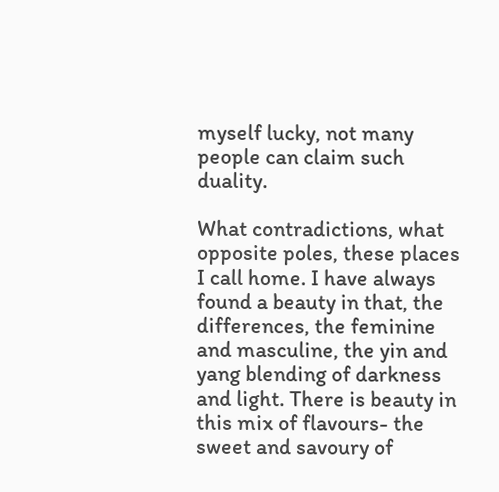myself lucky, not many people can claim such duality.

What contradictions, what opposite poles, these places I call home. I have always found a beauty in that, the differences, the feminine and masculine, the yin and yang blending of darkness and light. There is beauty in this mix of flavours- the sweet and savoury of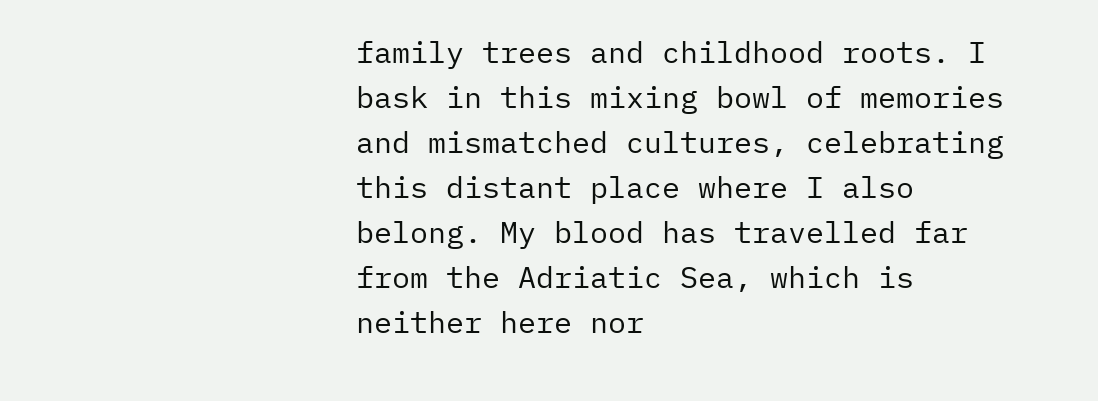family trees and childhood roots. I bask in this mixing bowl of memories and mismatched cultures, celebrating this distant place where I also belong. My blood has travelled far from the Adriatic Sea, which is neither here nor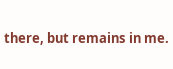there, but remains in me.